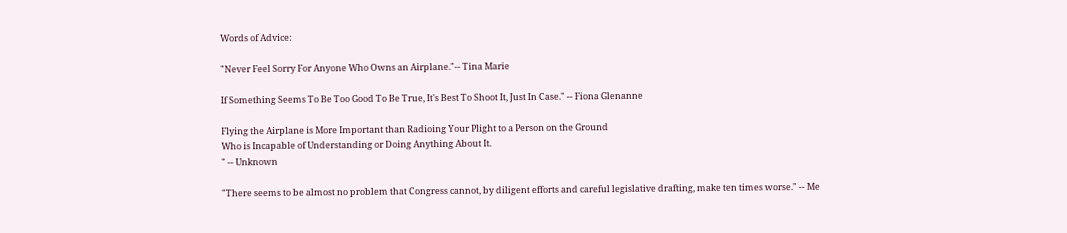Words of Advice:

"Never Feel Sorry For Anyone Who Owns an Airplane."-- Tina Marie

If Something Seems To Be Too Good To Be True, It's Best To Shoot It, Just In Case." -- Fiona Glenanne

Flying the Airplane is More Important than Radioing Your Plight to a Person on the Ground
Who is Incapable of Understanding or Doing Anything About It.
" -- Unknown

"There seems to be almost no problem that Congress cannot, by diligent efforts and careful legislative drafting, make ten times worse." -- Me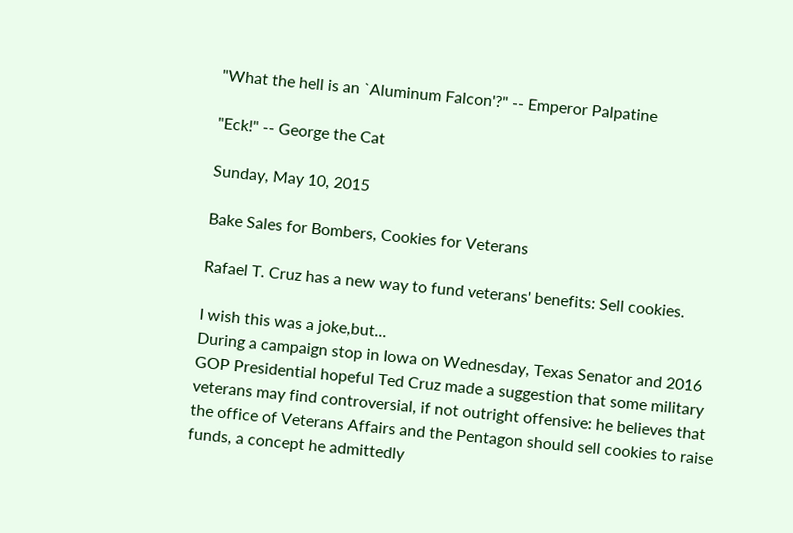"What the hell is an `Aluminum Falcon'?" -- Emperor Palpatine

"Eck!" -- George the Cat

Sunday, May 10, 2015

Bake Sales for Bombers, Cookies for Veterans

Rafael T. Cruz has a new way to fund veterans' benefits: Sell cookies.

I wish this was a joke,but...
During a campaign stop in Iowa on Wednesday, Texas Senator and 2016 GOP Presidential hopeful Ted Cruz made a suggestion that some military veterans may find controversial, if not outright offensive: he believes that the office of Veterans Affairs and the Pentagon should sell cookies to raise funds, a concept he admittedly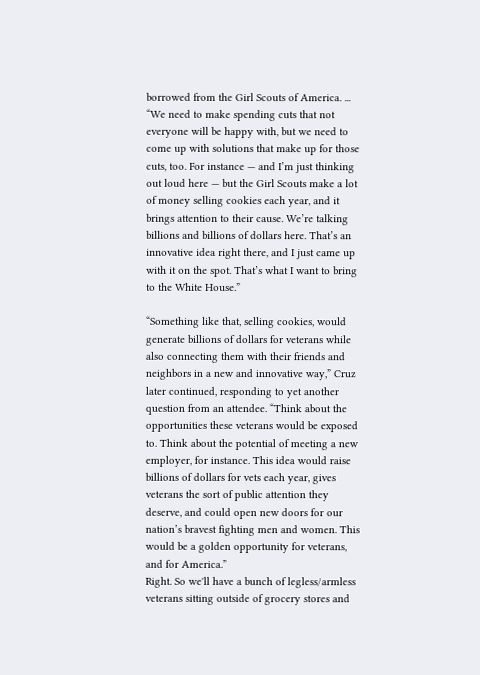borrowed from the Girl Scouts of America. ... “We need to make spending cuts that not everyone will be happy with, but we need to come up with solutions that make up for those cuts, too. For instance — and I’m just thinking out loud here — but the Girl Scouts make a lot of money selling cookies each year, and it brings attention to their cause. We’re talking billions and billions of dollars here. That’s an innovative idea right there, and I just came up with it on the spot. That’s what I want to bring to the White House.”

“Something like that, selling cookies, would generate billions of dollars for veterans while also connecting them with their friends and neighbors in a new and innovative way,” Cruz later continued, responding to yet another question from an attendee. “Think about the opportunities these veterans would be exposed to. Think about the potential of meeting a new employer, for instance. This idea would raise billions of dollars for vets each year, gives veterans the sort of public attention they deserve, and could open new doors for our nation’s bravest fighting men and women. This would be a golden opportunity for veterans, and for America.”
Right. So we'll have a bunch of legless/armless veterans sitting outside of grocery stores and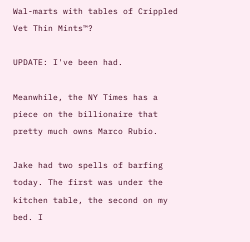Wal-marts with tables of Crippled Vet Thin Mints™?

UPDATE: I've been had.

Meanwhile, the NY Times has a piece on the billionaire that pretty much owns Marco Rubio.

Jake had two spells of barfing today. The first was under the kitchen table, the second on my bed. I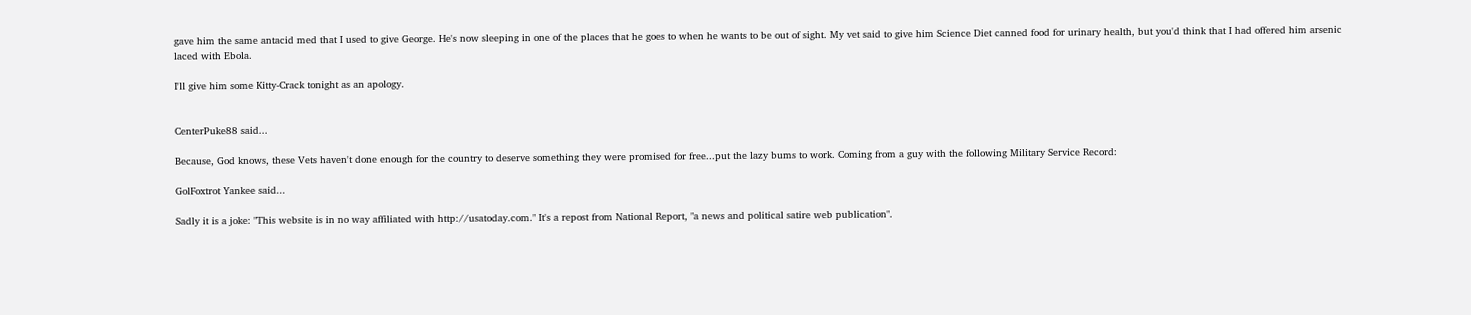gave him the same antacid med that I used to give George. He's now sleeping in one of the places that he goes to when he wants to be out of sight. My vet said to give him Science Diet canned food for urinary health, but you'd think that I had offered him arsenic laced with Ebola.

I'll give him some Kitty-Crack tonight as an apology.


CenterPuke88 said...

Because, God knows, these Vets haven't done enough for the country to deserve something they were promised for free...put the lazy bums to work. Coming from a guy with the following Military Service Record:

GolFoxtrot Yankee said...

Sadly it is a joke: "This website is in no way affiliated with http://usatoday.com." It's a repost from National Report, "a news and political satire web publication".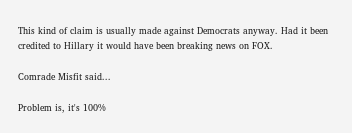This kind of claim is usually made against Democrats anyway. Had it been credited to Hillary it would have been breaking news on FOX.

Comrade Misfit said...

Problem is, it's 100%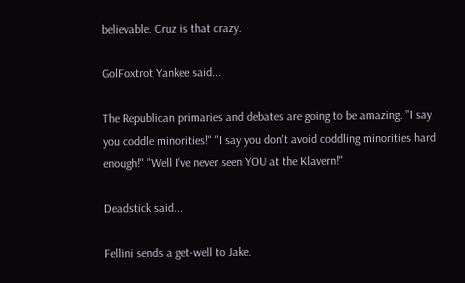believable. Cruz is that crazy.

GolFoxtrot Yankee said...

The Republican primaries and debates are going to be amazing. "I say you coddle minorities!" "I say you don't avoid coddling minorities hard enough!" "Well I've never seen YOU at the Klavern!"

Deadstick said...

Fellini sends a get-well to Jake.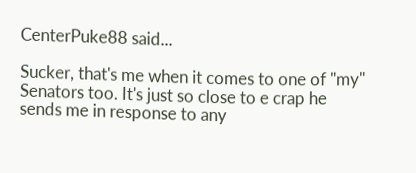CenterPuke88 said...

Sucker, that's me when it comes to one of "my" Senators too. It's just so close to e crap he sends me in response to any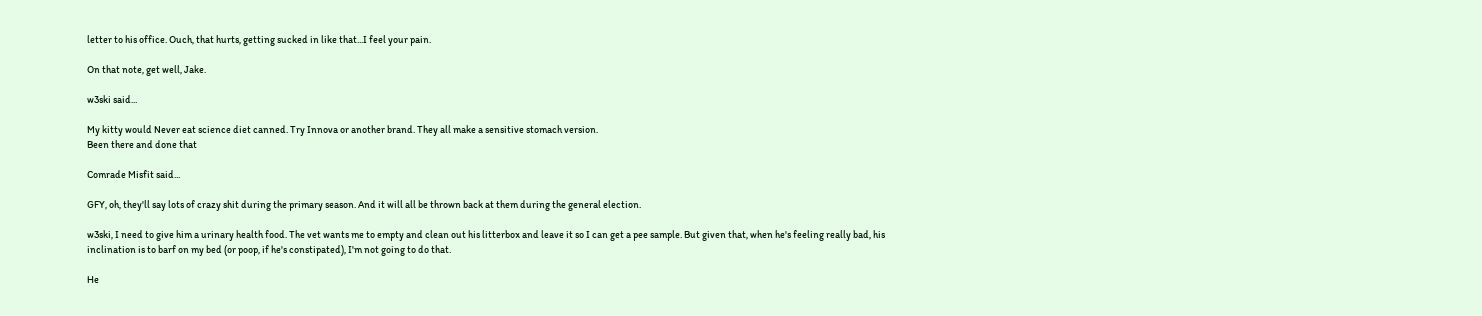letter to his office. Ouch, that hurts, getting sucked in like that...I feel your pain.

On that note, get well, Jake.

w3ski said...

My kitty would Never eat science diet canned. Try Innova or another brand. They all make a sensitive stomach version.
Been there and done that

Comrade Misfit said...

GFY, oh, they'll say lots of crazy shit during the primary season. And it will all be thrown back at them during the general election.

w3ski, I need to give him a urinary health food. The vet wants me to empty and clean out his litterbox and leave it so I can get a pee sample. But given that, when he's feeling really bad, his inclination is to barf on my bed (or poop, if he's constipated), I'm not going to do that.

He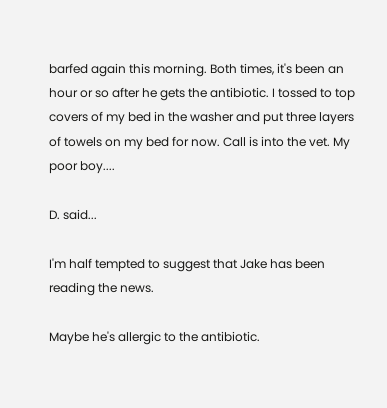barfed again this morning. Both times, it's been an hour or so after he gets the antibiotic. I tossed to top covers of my bed in the washer and put three layers of towels on my bed for now. Call is into the vet. My poor boy....

D. said...

I'm half tempted to suggest that Jake has been reading the news.

Maybe he's allergic to the antibiotic.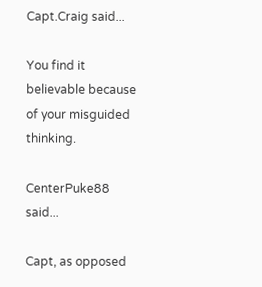Capt.Craig said...

You find it believable because of your misguided thinking.

CenterPuke88 said...

Capt, as opposed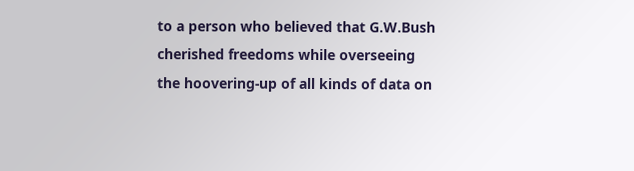to a person who believed that G.W.Bush cherished freedoms while overseeing the hoovering-up of all kinds of data on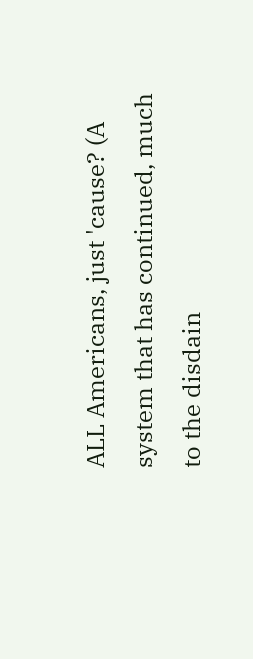ALL Americans, just 'cause? (A system that has continued, much to the disdain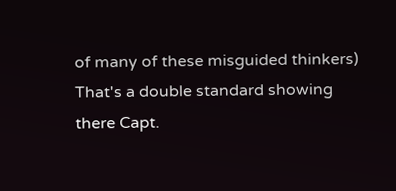of many of these misguided thinkers) That's a double standard showing there Capt.